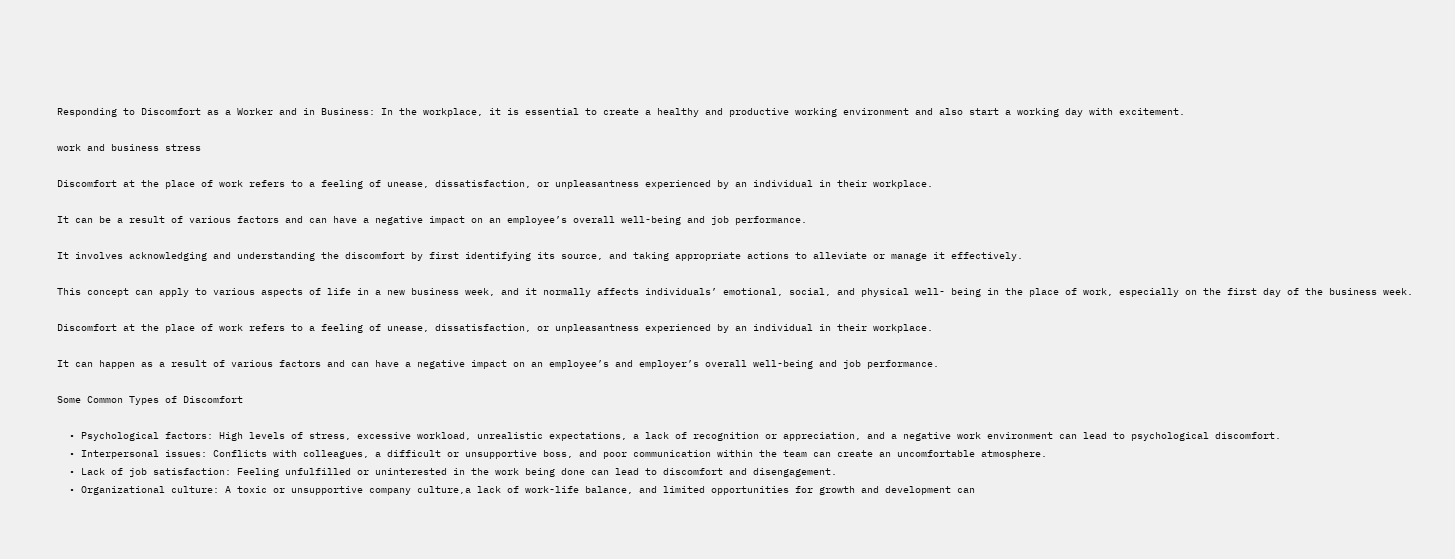Responding to Discomfort as a Worker and in Business: In the workplace, it is essential to create a healthy and productive working environment and also start a working day with excitement.

work and business stress

Discomfort at the place of work refers to a feeling of unease, dissatisfaction, or unpleasantness experienced by an individual in their workplace.

It can be a result of various factors and can have a negative impact on an employee’s overall well-being and job performance.

It involves acknowledging and understanding the discomfort by first identifying its source, and taking appropriate actions to alleviate or manage it effectively.

This concept can apply to various aspects of life in a new business week, and it normally affects individuals’ emotional, social, and physical well- being in the place of work, especially on the first day of the business week.

Discomfort at the place of work refers to a feeling of unease, dissatisfaction, or unpleasantness experienced by an individual in their workplace.

It can happen as a result of various factors and can have a negative impact on an employee’s and employer’s overall well-being and job performance.

Some Common Types of Discomfort

  • Psychological factors: High levels of stress, excessive workload, unrealistic expectations, a lack of recognition or appreciation, and a negative work environment can lead to psychological discomfort.
  • Interpersonal issues: Conflicts with colleagues, a difficult or unsupportive boss, and poor communication within the team can create an uncomfortable atmosphere.
  • Lack of job satisfaction: Feeling unfulfilled or uninterested in the work being done can lead to discomfort and disengagement.
  • Organizational culture: A toxic or unsupportive company culture,a lack of work-life balance, and limited opportunities for growth and development can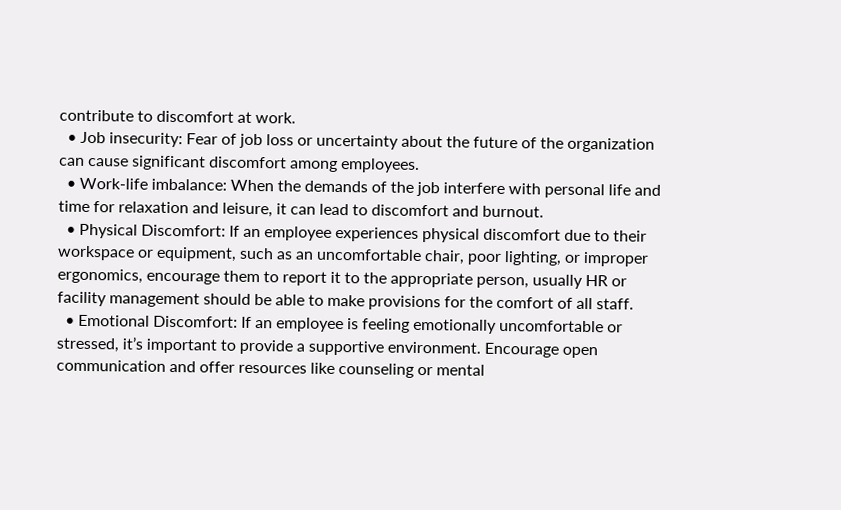contribute to discomfort at work.
  • Job insecurity: Fear of job loss or uncertainty about the future of the organization can cause significant discomfort among employees.
  • Work-life imbalance: When the demands of the job interfere with personal life and time for relaxation and leisure, it can lead to discomfort and burnout.
  • Physical Discomfort: If an employee experiences physical discomfort due to their workspace or equipment, such as an uncomfortable chair, poor lighting, or improper ergonomics, encourage them to report it to the appropriate person, usually HR or facility management should be able to make provisions for the comfort of all staff.
  • Emotional Discomfort: If an employee is feeling emotionally uncomfortable or stressed, it’s important to provide a supportive environment. Encourage open communication and offer resources like counseling or mental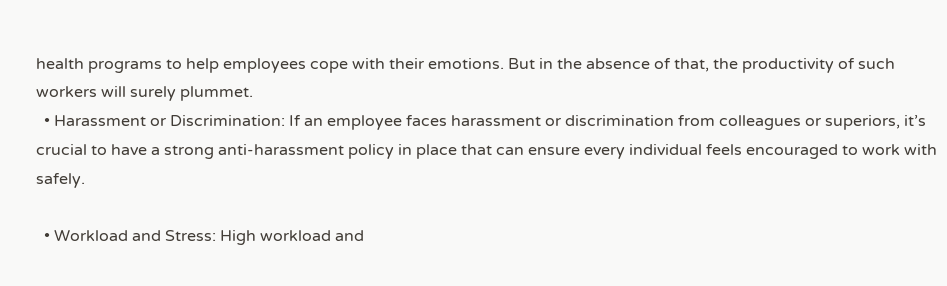health programs to help employees cope with their emotions. But in the absence of that, the productivity of such workers will surely plummet.
  • Harassment or Discrimination: If an employee faces harassment or discrimination from colleagues or superiors, it’s crucial to have a strong anti-harassment policy in place that can ensure every individual feels encouraged to work with safely.

  • Workload and Stress: High workload and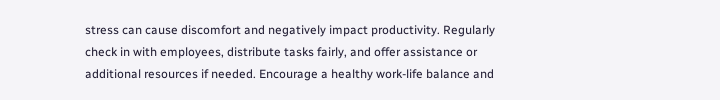stress can cause discomfort and negatively impact productivity. Regularly check in with employees, distribute tasks fairly, and offer assistance or additional resources if needed. Encourage a healthy work-life balance and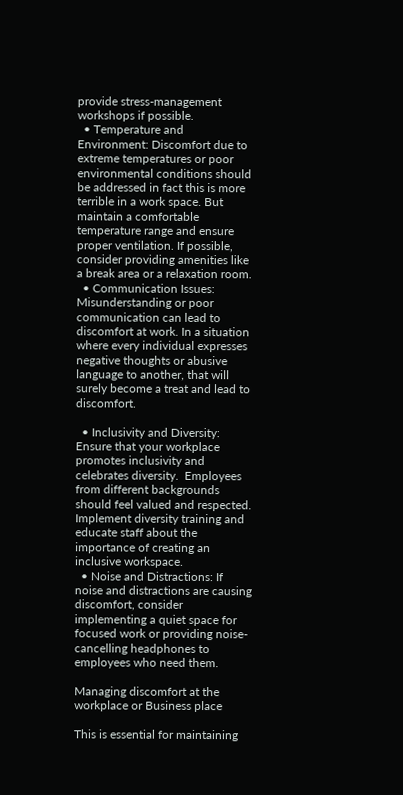provide stress-management workshops if possible.
  • Temperature and Environment: Discomfort due to extreme temperatures or poor environmental conditions should be addressed in fact this is more terrible in a work space. But maintain a comfortable temperature range and ensure proper ventilation. If possible, consider providing amenities like a break area or a relaxation room.
  • Communication Issues: Misunderstanding or poor communication can lead to discomfort at work. In a situation where every individual expresses negative thoughts or abusive language to another, that will surely become a treat and lead to discomfort.

  • Inclusivity and Diversity: Ensure that your workplace promotes inclusivity and celebrates diversity.  Employees from different backgrounds should feel valued and respected. Implement diversity training and educate staff about the importance of creating an inclusive workspace.
  • Noise and Distractions: If noise and distractions are causing discomfort, consider implementing a quiet space for focused work or providing noise-cancelling headphones to employees who need them.

Managing discomfort at the workplace or Business place

This is essential for maintaining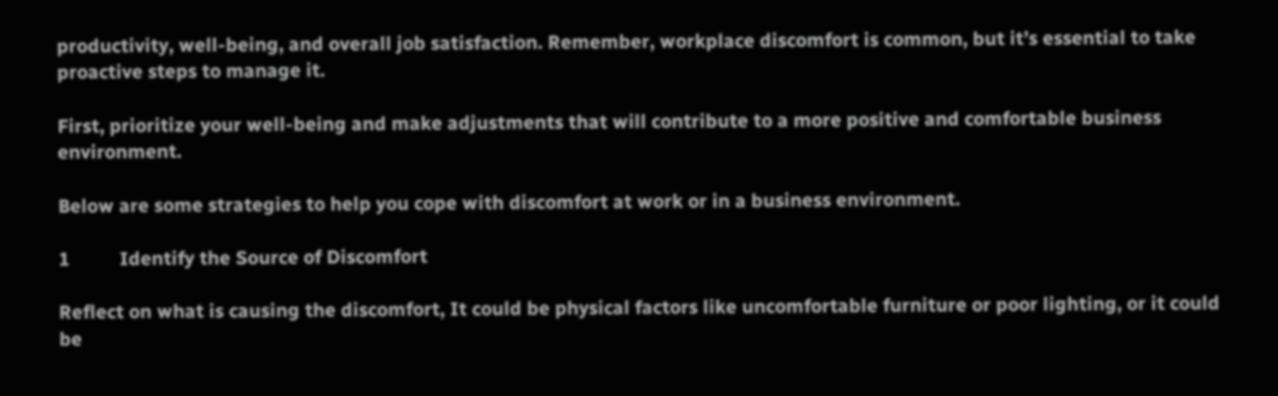productivity, well-being, and overall job satisfaction. Remember, workplace discomfort is common, but it’s essential to take proactive steps to manage it.

First, prioritize your well-being and make adjustments that will contribute to a more positive and comfortable business environment.

Below are some strategies to help you cope with discomfort at work or in a business environment.

1          Identify the Source of Discomfort

Reflect on what is causing the discomfort, It could be physical factors like uncomfortable furniture or poor lighting, or it could be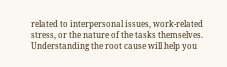related to interpersonal issues, work-related stress, or the nature of the tasks themselves. Understanding the root cause will help you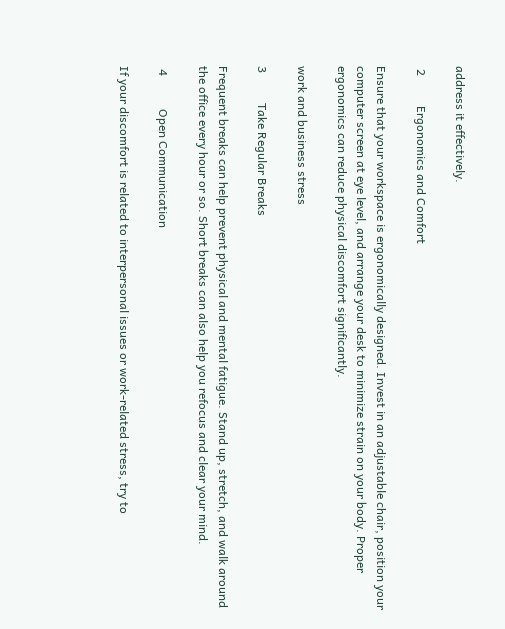address it effectively.

 2          Ergonomics and Comfort

Ensure that your workspace is ergonomically designed. Invest in an adjustable chair, position your computer screen at eye level, and arrange your desk to minimize strain on your body. Proper ergonomics can reduce physical discomfort significantly.

work and business stress

3          Take Regular Breaks

Frequent breaks can help prevent physical and mental fatigue. Stand up, stretch, and walk around the office every hour or so. Short breaks can also help you refocus and clear your mind.

 4           Open Communication

If your discomfort is related to interpersonal issues or work-related stress, try to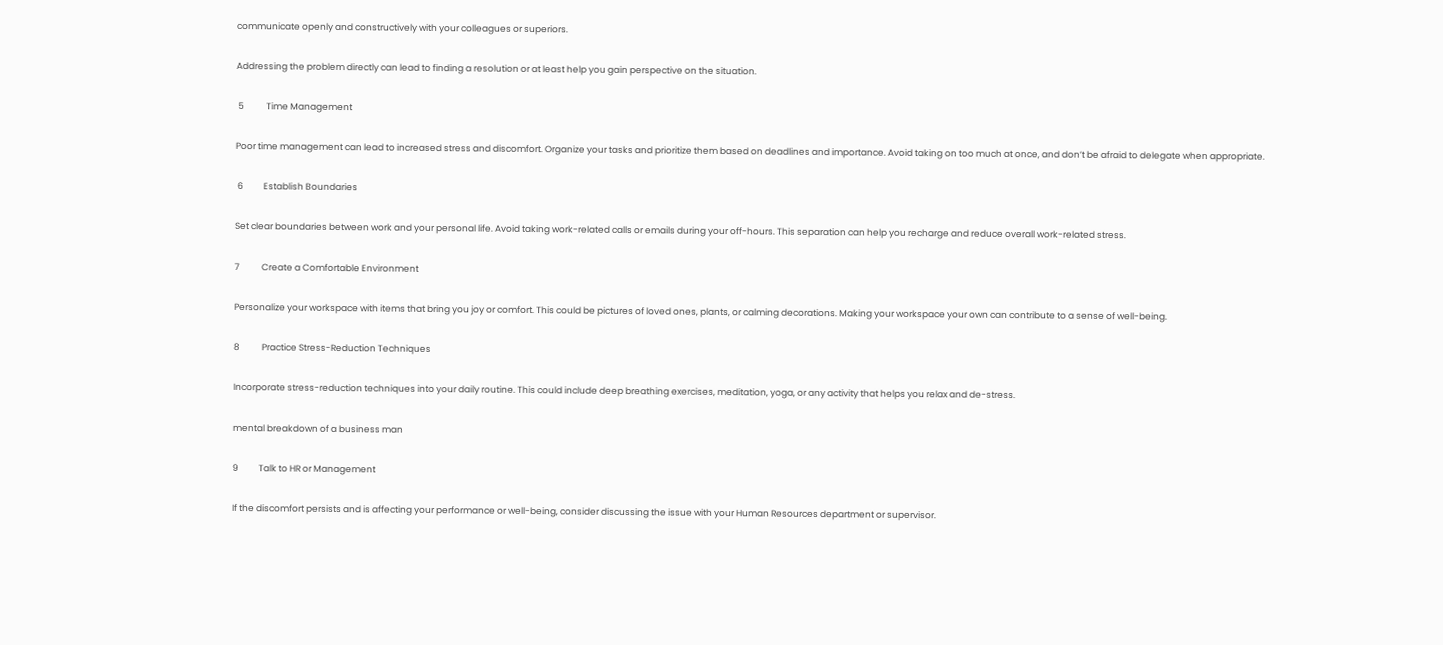communicate openly and constructively with your colleagues or superiors.

Addressing the problem directly can lead to finding a resolution or at least help you gain perspective on the situation.

 5           Time Management

Poor time management can lead to increased stress and discomfort. Organize your tasks and prioritize them based on deadlines and importance. Avoid taking on too much at once, and don’t be afraid to delegate when appropriate.

 6          Establish Boundaries

Set clear boundaries between work and your personal life. Avoid taking work-related calls or emails during your off-hours. This separation can help you recharge and reduce overall work-related stress.

7           Create a Comfortable Environment

Personalize your workspace with items that bring you joy or comfort. This could be pictures of loved ones, plants, or calming decorations. Making your workspace your own can contribute to a sense of well-being.

8           Practice Stress-Reduction Techniques

Incorporate stress-reduction techniques into your daily routine. This could include deep breathing exercises, meditation, yoga, or any activity that helps you relax and de-stress.

mental breakdown of a business man

9          Talk to HR or Management

If the discomfort persists and is affecting your performance or well-being, consider discussing the issue with your Human Resources department or supervisor.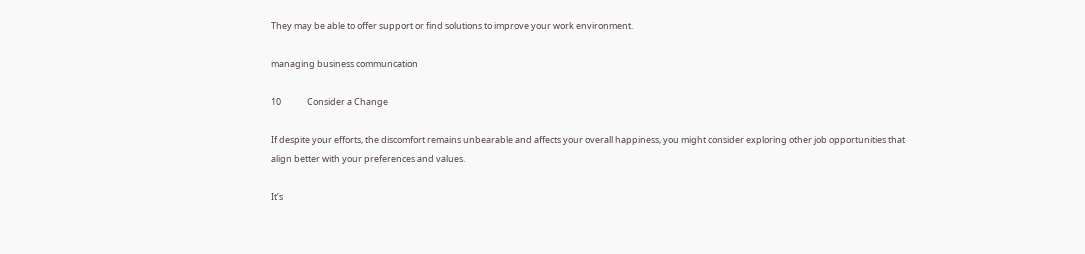They may be able to offer support or find solutions to improve your work environment.

managing business communcation

10             Consider a Change

If despite your efforts, the discomfort remains unbearable and affects your overall happiness, you might consider exploring other job opportunities that align better with your preferences and values.

It’s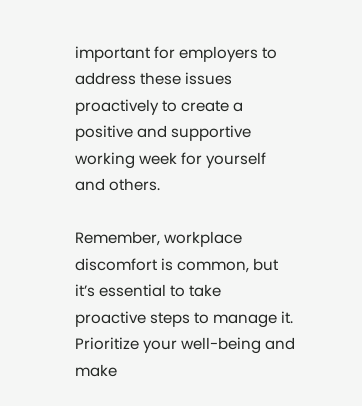important for employers to address these issues proactively to create a positive and supportive working week for yourself and others.

Remember, workplace discomfort is common, but it’s essential to take proactive steps to manage it. Prioritize your well-being and make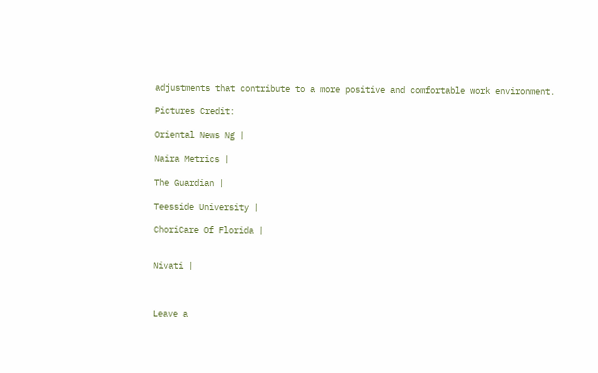adjustments that contribute to a more positive and comfortable work environment.

Pictures Credit:

Oriental News Ng |

Naira Metrics |

The Guardian |

Teesside University |

ChoriCare Of Florida |


Nivati |



Leave a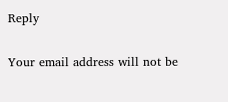Reply

Your email address will not be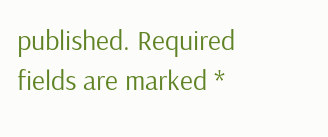published. Required fields are marked *